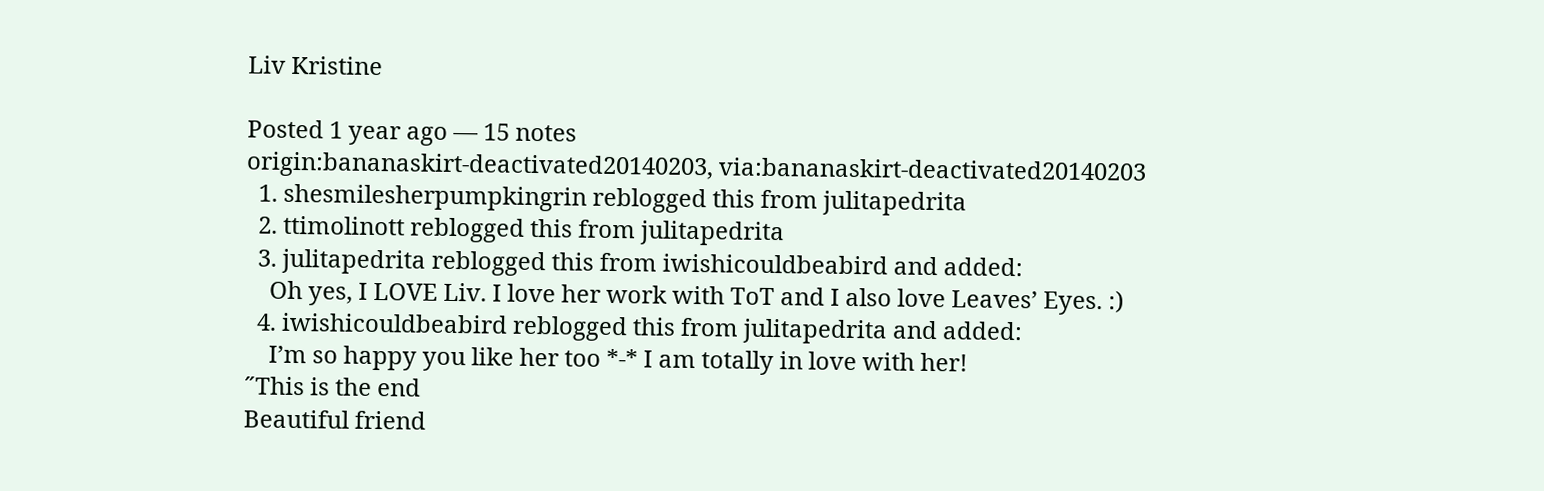Liv Kristine

Posted 1 year ago — 15 notes
origin:bananaskirt-deactivated20140203, via:bananaskirt-deactivated20140203
  1. shesmilesherpumpkingrin reblogged this from julitapedrita
  2. ttimolinott reblogged this from julitapedrita
  3. julitapedrita reblogged this from iwishicouldbeabird and added:
    Oh yes, I LOVE Liv. I love her work with ToT and I also love Leaves’ Eyes. :)
  4. iwishicouldbeabird reblogged this from julitapedrita and added:
    I’m so happy you like her too *-* I am totally in love with her!
˝This is the end
Beautiful friend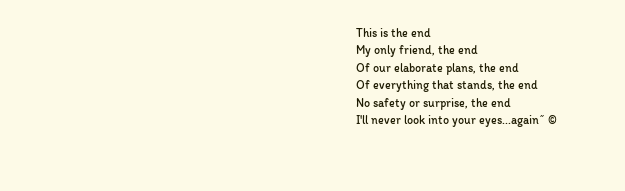This is the end
My only friend, the end
Of our elaborate plans, the end
Of everything that stands, the end
No safety or surprise, the end
I'll never look into your eyes...again˝ ©